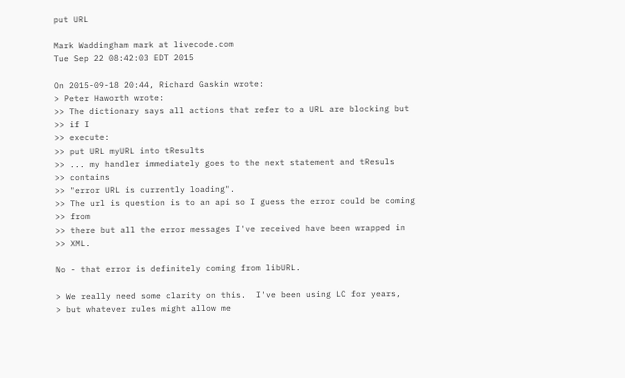put URL

Mark Waddingham mark at livecode.com
Tue Sep 22 08:42:03 EDT 2015

On 2015-09-18 20:44, Richard Gaskin wrote:
> Peter Haworth wrote:
>> The dictionary says all actions that refer to a URL are blocking but
>> if I
>> execute:
>> put URL myURL into tResults
>> ... my handler immediately goes to the next statement and tResuls
>> contains
>> "error URL is currently loading".
>> The url is question is to an api so I guess the error could be coming
>> from
>> there but all the error messages I've received have been wrapped in
>> XML.

No - that error is definitely coming from libURL.

> We really need some clarity on this.  I've been using LC for years,
> but whatever rules might allow me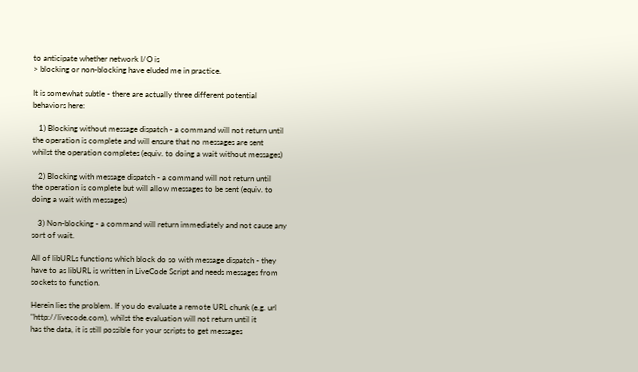to anticipate whether network I/O is
> blocking or non-blocking have eluded me in practice.

It is somewhat subtle - there are actually three different potential
behaviors here:

   1) Blocking without message dispatch - a command will not return until
the operation is complete and will ensure that no messages are sent
whilst the operation completes (equiv. to doing a wait without messages)

   2) Blocking with message dispatch - a command will not return until
the operation is complete but will allow messages to be sent (equiv. to
doing a wait with messages)

   3) Non-blocking - a command will return immediately and not cause any
sort of wait.

All of libURLs functions which block do so with message dispatch - they
have to as libURL is written in LiveCode Script and needs messages from
sockets to function.

Herein lies the problem. If you do evaluate a remote URL chunk (e.g. url
"http://livecode.com), whilst the evaluation will not return until it
has the data, it is still possible for your scripts to get messages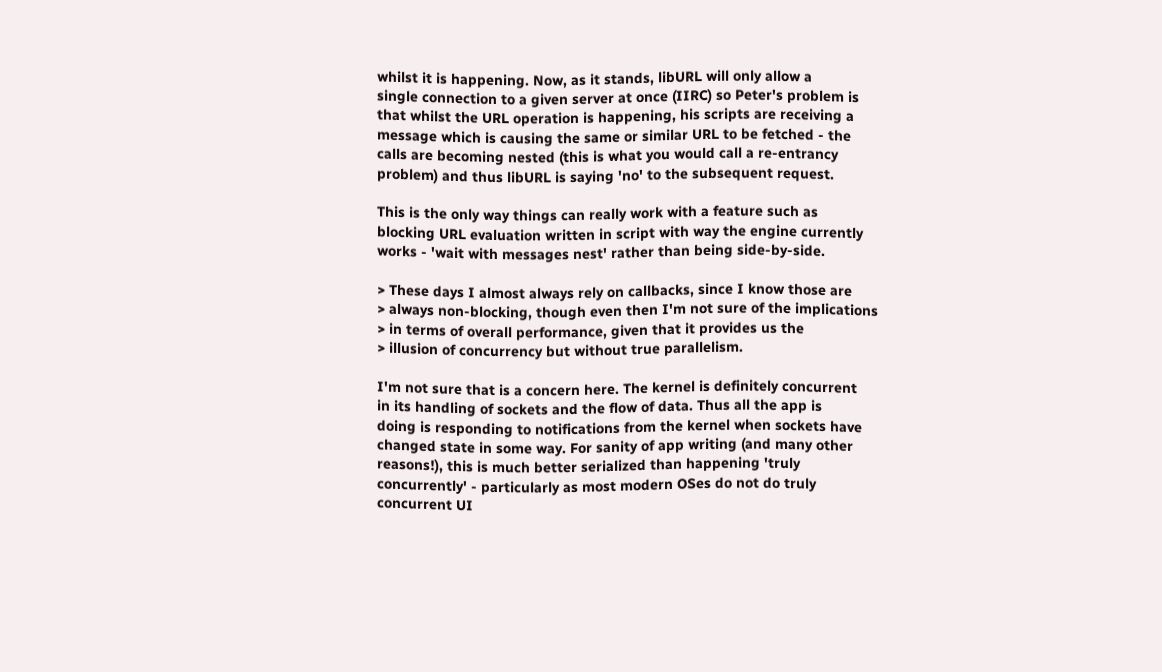whilst it is happening. Now, as it stands, libURL will only allow a
single connection to a given server at once (IIRC) so Peter's problem is
that whilst the URL operation is happening, his scripts are receiving a
message which is causing the same or similar URL to be fetched - the
calls are becoming nested (this is what you would call a re-entrancy
problem) and thus libURL is saying 'no' to the subsequent request.

This is the only way things can really work with a feature such as
blocking URL evaluation written in script with way the engine currently
works - 'wait with messages nest' rather than being side-by-side.

> These days I almost always rely on callbacks, since I know those are
> always non-blocking, though even then I'm not sure of the implications
> in terms of overall performance, given that it provides us the
> illusion of concurrency but without true parallelism.

I'm not sure that is a concern here. The kernel is definitely concurrent
in its handling of sockets and the flow of data. Thus all the app is
doing is responding to notifications from the kernel when sockets have
changed state in some way. For sanity of app writing (and many other
reasons!), this is much better serialized than happening 'truly
concurrently' - particularly as most modern OSes do not do truly
concurrent UI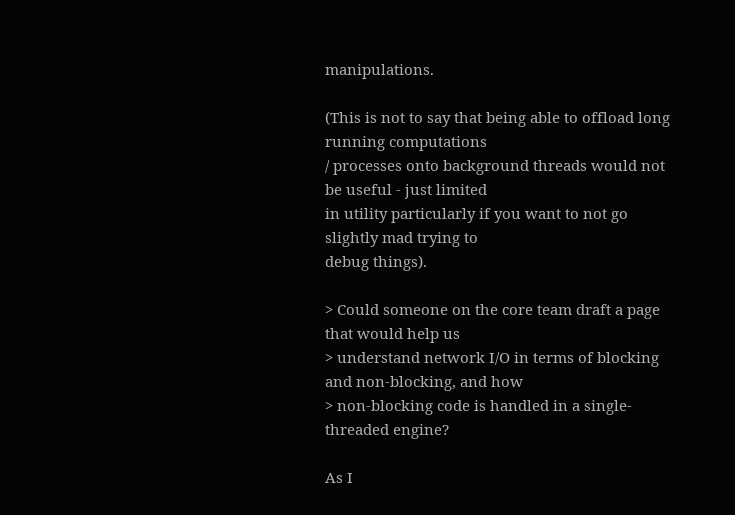manipulations.

(This is not to say that being able to offload long running computations
/ processes onto background threads would not be useful - just limited
in utility particularly if you want to not go slightly mad trying to
debug things).

> Could someone on the core team draft a page that would help us
> understand network I/O in terms of blocking and non-blocking, and how
> non-blocking code is handled in a single-threaded engine?

As I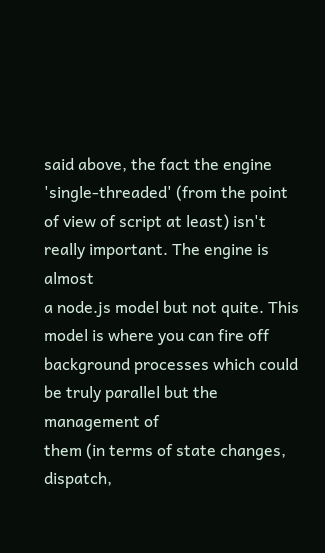said above, the fact the engine 'single-threaded' (from the point
of view of script at least) isn't really important. The engine is almost
a node.js model but not quite. This model is where you can fire off
background processes which could be truly parallel but the management of
them (in terms of state changes, dispatch,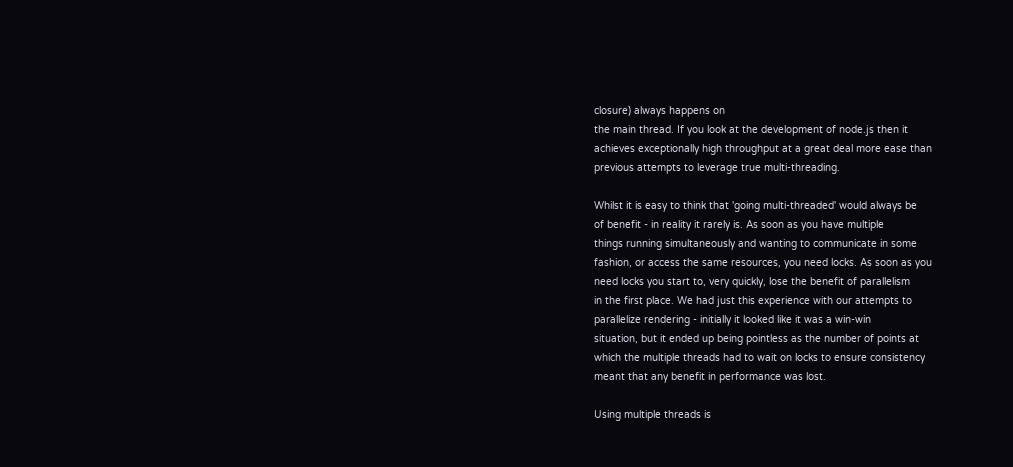closure) always happens on
the main thread. If you look at the development of node.js then it
achieves exceptionally high throughput at a great deal more ease than
previous attempts to leverage true multi-threading.

Whilst it is easy to think that 'going multi-threaded' would always be
of benefit - in reality it rarely is. As soon as you have multiple
things running simultaneously and wanting to communicate in some
fashion, or access the same resources, you need locks. As soon as you
need locks you start to, very quickly, lose the benefit of parallelism
in the first place. We had just this experience with our attempts to
parallelize rendering - initially it looked like it was a win-win
situation, but it ended up being pointless as the number of points at
which the multiple threads had to wait on locks to ensure consistency
meant that any benefit in performance was lost.

Using multiple threads is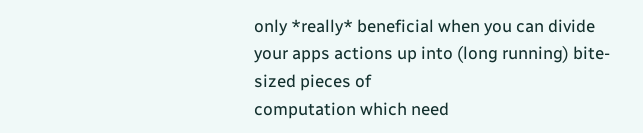only *really* beneficial when you can divide
your apps actions up into (long running) bite-sized pieces of
computation which need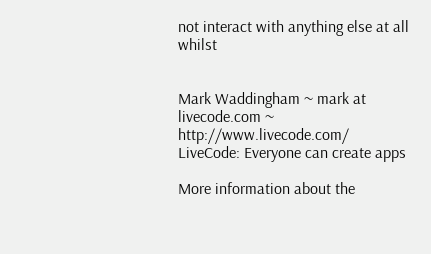not interact with anything else at all whilst


Mark Waddingham ~ mark at livecode.com ~ http://www.livecode.com/
LiveCode: Everyone can create apps

More information about the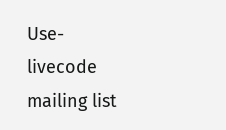Use-livecode mailing list